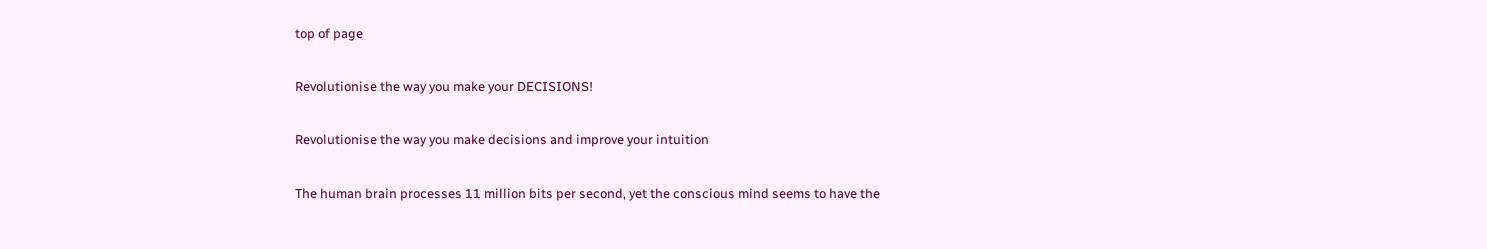top of page

Revolutionise the way you make your DECISIONS!

Revolutionise the way you make decisions and improve your intuition

The human brain processes 11 million bits per second, yet the conscious mind seems to have the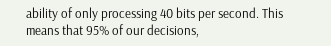ability of only processing 40 bits per second. This means that 95% of our decisions,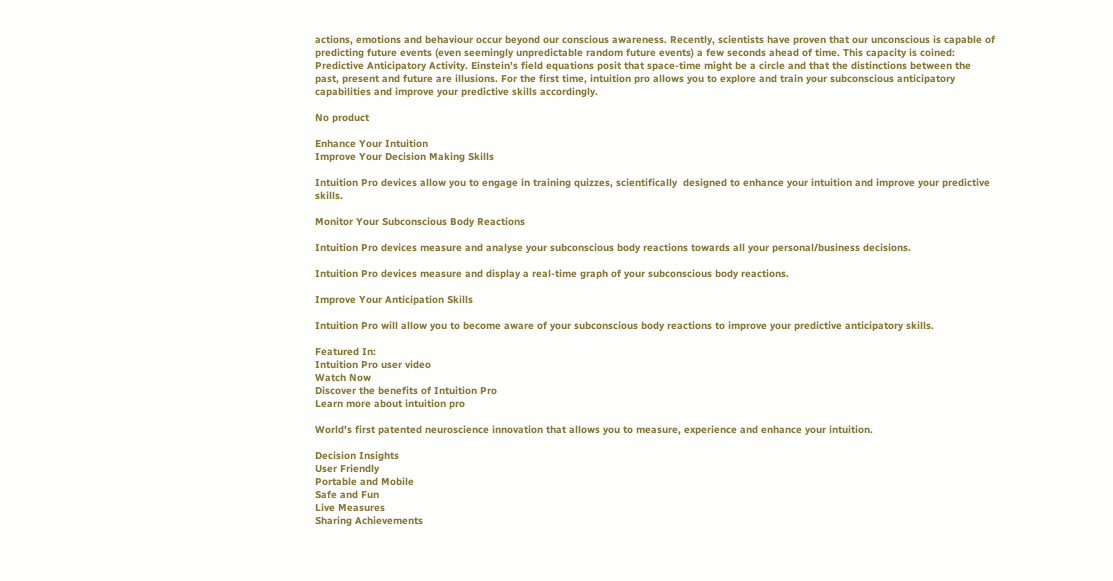actions, emotions and behaviour occur beyond our conscious awareness. Recently, scientists have proven that our unconscious is capable of predicting future events (even seemingly unpredictable random future events) a few seconds ahead of time. This capacity is coined:  Predictive Anticipatory Activity. Einstein’s field equations posit that space-time might be a circle and that the distinctions between the past, present and future are illusions. For the first time, intuition pro allows you to explore and train your subconscious anticipatory capabilities and improve your predictive skills accordingly.

No product

Enhance Your Intuition
Improve Your Decision Making Skills

Intuition Pro devices allow you to engage in training quizzes, scientifically  designed to enhance your intuition and improve your predictive skills.

Monitor Your Subconscious Body Reactions

Intuition Pro devices measure and analyse your subconscious body reactions towards all your personal/business decisions.

Intuition Pro devices measure and display a real-time graph of your subconscious body reactions.

Improve Your Anticipation Skills

Intuition Pro will allow you to become aware of your subconscious body reactions to improve your predictive anticipatory skills.

Featured In:
Intuition Pro user video
Watch Now
Discover the benefits of Intuition Pro
Learn more about intuition pro

World's first patented neuroscience innovation that allows you to measure, experience and enhance your intuition.

Decision Insights
User Friendly
Portable and Mobile
Safe and Fun
Live Measures
Sharing Achievements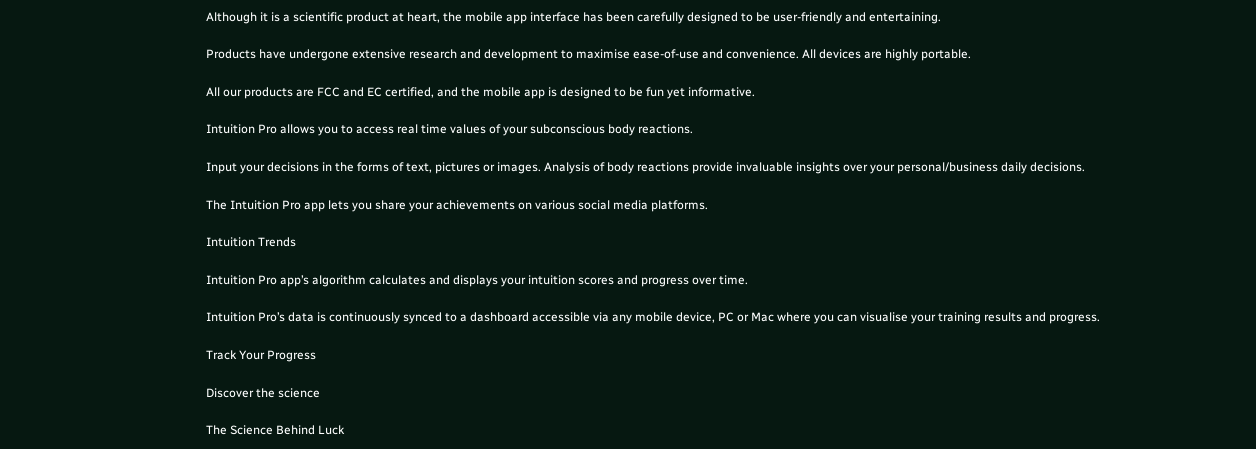Although it is a scientific product at heart, the mobile app interface has been carefully designed to be user-friendly and entertaining.

Products have undergone extensive research and development to maximise ease-of-use and convenience. All devices are highly portable.

All our products are FCC and EC certified, and the mobile app is designed to be fun yet informative.

Intuition Pro allows you to access real time values of your subconscious body reactions.

Input your decisions in the forms of text, pictures or images. Analysis of body reactions provide invaluable insights over your personal/business daily decisions.

The Intuition Pro app lets you share your achievements on various social media platforms.

Intuition Trends

Intuition Pro app’s algorithm calculates and displays your intuition scores and progress over time.

Intuition Pro’s data is continuously synced to a dashboard accessible via any mobile device, PC or Mac where you can visualise your training results and progress.

Track Your Progress

Discover the science

The Science Behind Luck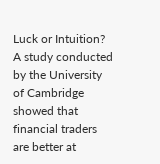Luck or Intuition? A study conducted by the University of Cambridge showed that financial traders are better at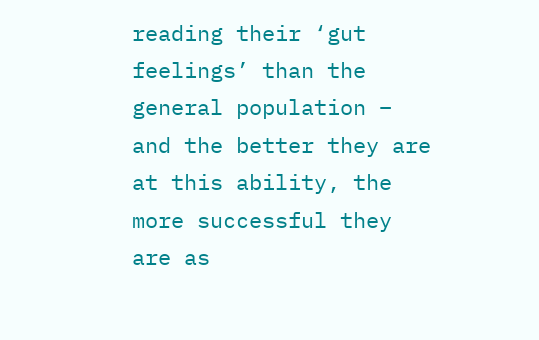reading their ‘gut feelings’ than the general population – and the better they are at this ability, the more successful they are as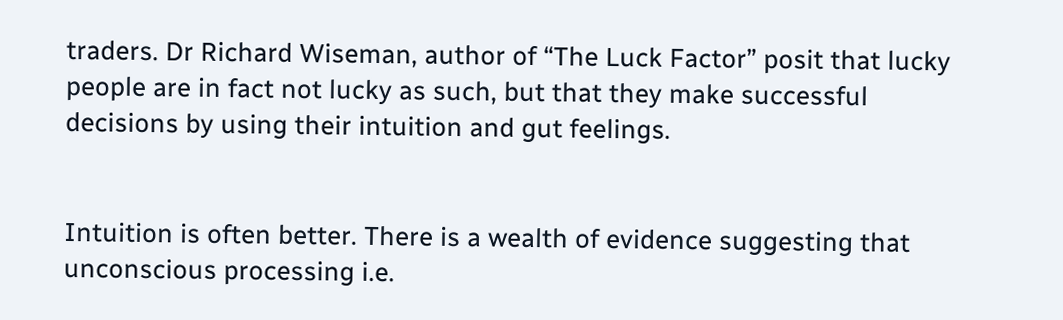traders. Dr Richard Wiseman, author of “The Luck Factor” posit that lucky people are in fact not lucky as such, but that they make successful decisions by using their intuition and gut feelings.


Intuition is often better. There is a wealth of evidence suggesting that unconscious processing i.e.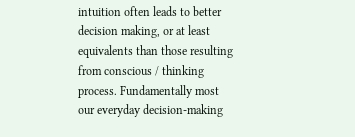intuition often leads to better decision making, or at least equivalents than those resulting from conscious / thinking process. Fundamentally most our everyday decision-making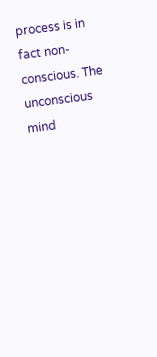process is in fact non-conscious. The unconscious mind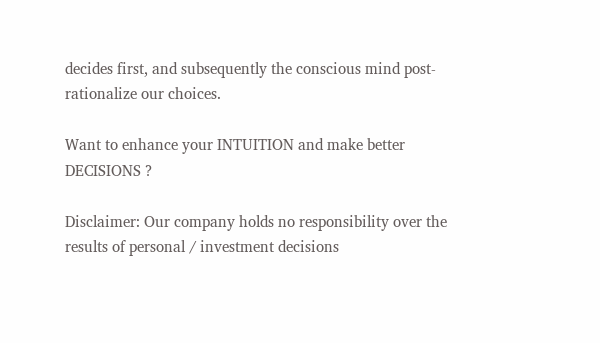decides first, and subsequently the conscious mind post-rationalize our choices.

Want to enhance your INTUITION and make better DECISIONS ?

Disclaimer: Our company holds no responsibility over the results of personal / investment decisions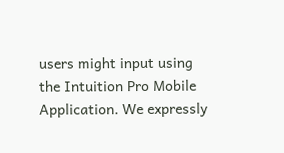users might input using the Intuition Pro Mobile Application. We expressly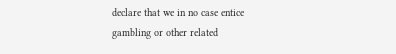declare that we in no case entice gambling or other related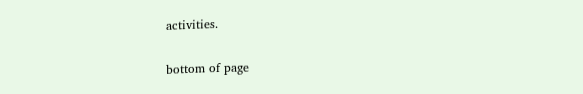activities.

bottom of page